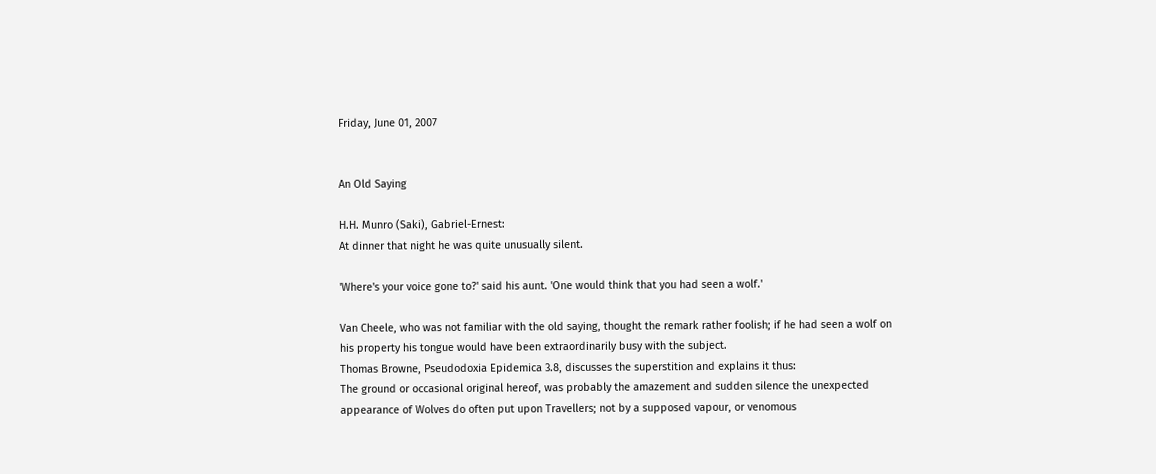Friday, June 01, 2007


An Old Saying

H.H. Munro (Saki), Gabriel-Ernest:
At dinner that night he was quite unusually silent.

'Where's your voice gone to?' said his aunt. 'One would think that you had seen a wolf.'

Van Cheele, who was not familiar with the old saying, thought the remark rather foolish; if he had seen a wolf on his property his tongue would have been extraordinarily busy with the subject.
Thomas Browne, Pseudodoxia Epidemica 3.8, discusses the superstition and explains it thus:
The ground or occasional original hereof, was probably the amazement and sudden silence the unexpected appearance of Wolves do often put upon Travellers; not by a supposed vapour, or venomous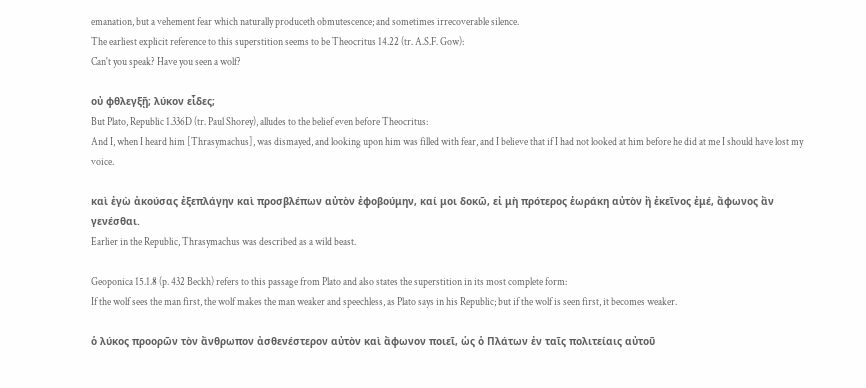emanation, but a vehement fear which naturally produceth obmutescence; and sometimes irrecoverable silence.
The earliest explicit reference to this superstition seems to be Theocritus 14.22 (tr. A.S.F. Gow):
Can't you speak? Have you seen a wolf?

οὐ φθλεγξῇ; λύκον εἶδες;
But Plato, Republic 1.336D (tr. Paul Shorey), alludes to the belief even before Theocritus:
And I, when I heard him [Thrasymachus], was dismayed, and looking upon him was filled with fear, and I believe that if I had not looked at him before he did at me I should have lost my voice.

καὶ ἐγὼ ἀκούσας ἐξεπλάγην καὶ προσβλέπων αὐτὸν ἐφοβούμην, καί μοι δοκῶ, εἰ μὴ πρότερος ἑωράκη αὐτὸν ἢ ἐκεῖνος ἐμέ, ἄφωνος ἂν γενέσθαι.
Earlier in the Republic, Thrasymachus was described as a wild beast.

Geoponica 15.1.8 (p. 432 Beckh) refers to this passage from Plato and also states the superstition in its most complete form:
If the wolf sees the man first, the wolf makes the man weaker and speechless, as Plato says in his Republic; but if the wolf is seen first, it becomes weaker.

ὁ λύκος προορῶν τὸν ἄνθρωπον ἀσθενέστερον αὐτὸν καὶ ἄφωνον ποιεῖ, ὡς ὁ Πλάτων ἐν ταῖς πολιτείαις αὐτοῦ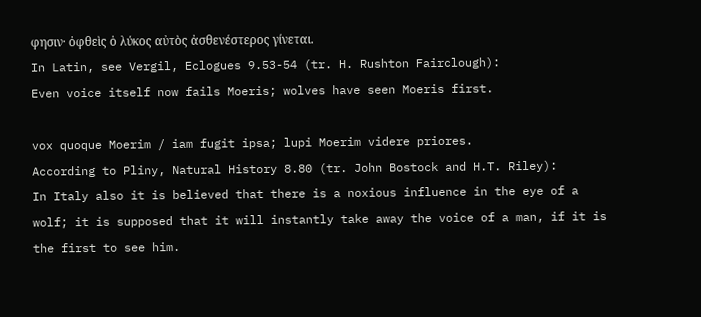φησιν· ὀφθεὶς ὁ λύκος αὐτὸς ἀσθενέστερος γίνεται.
In Latin, see Vergil, Eclogues 9.53-54 (tr. H. Rushton Fairclough):
Even voice itself now fails Moeris; wolves have seen Moeris first.

vox quoque Moerim / iam fugit ipsa; lupi Moerim videre priores.
According to Pliny, Natural History 8.80 (tr. John Bostock and H.T. Riley):
In Italy also it is believed that there is a noxious influence in the eye of a wolf; it is supposed that it will instantly take away the voice of a man, if it is the first to see him.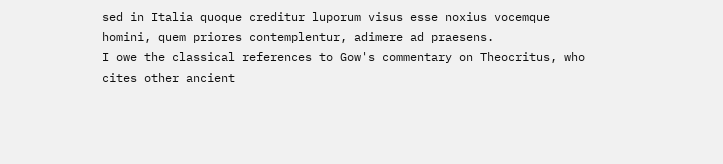sed in Italia quoque creditur luporum visus esse noxius vocemque homini, quem priores contemplentur, adimere ad praesens.
I owe the classical references to Gow's commentary on Theocritus, who cites other ancient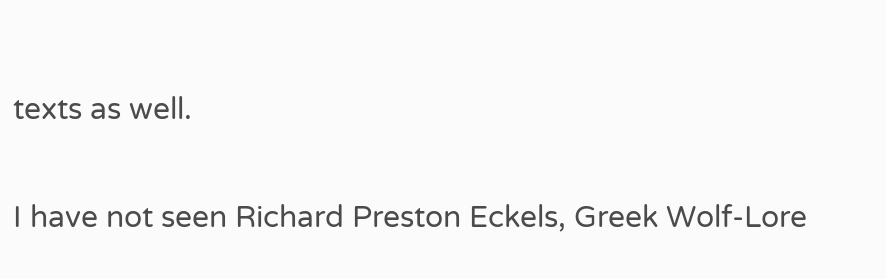texts as well.

I have not seen Richard Preston Eckels, Greek Wolf-Lore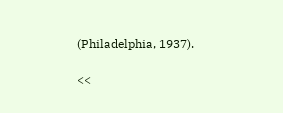(Philadelphia, 1937).

<<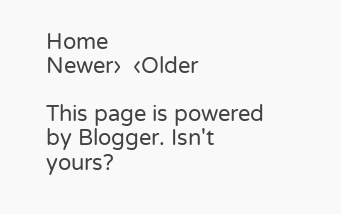Home
Newer›  ‹Older

This page is powered by Blogger. Isn't yours?